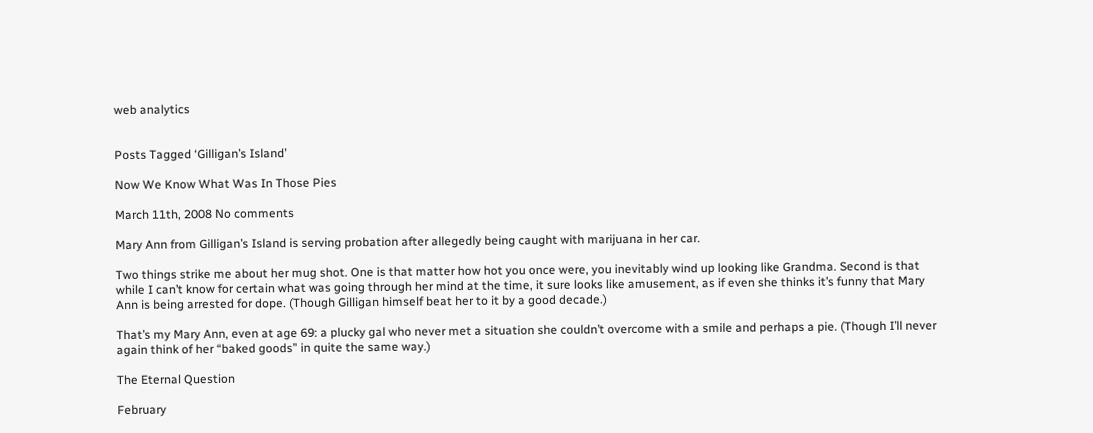web analytics


Posts Tagged ‘Gilligan’s Island’

Now We Know What Was In Those Pies

March 11th, 2008 No comments

Mary Ann from Gilligan’s Island is serving probation after allegedly being caught with marijuana in her car.

Two things strike me about her mug shot. One is that matter how hot you once were, you inevitably wind up looking like Grandma. Second is that while I can’t know for certain what was going through her mind at the time, it sure looks like amusement, as if even she thinks it’s funny that Mary Ann is being arrested for dope. (Though Gilligan himself beat her to it by a good decade.)

That’s my Mary Ann, even at age 69: a plucky gal who never met a situation she couldn’t overcome with a smile and perhaps a pie. (Though I’ll never again think of her “baked goods” in quite the same way.)

The Eternal Question

February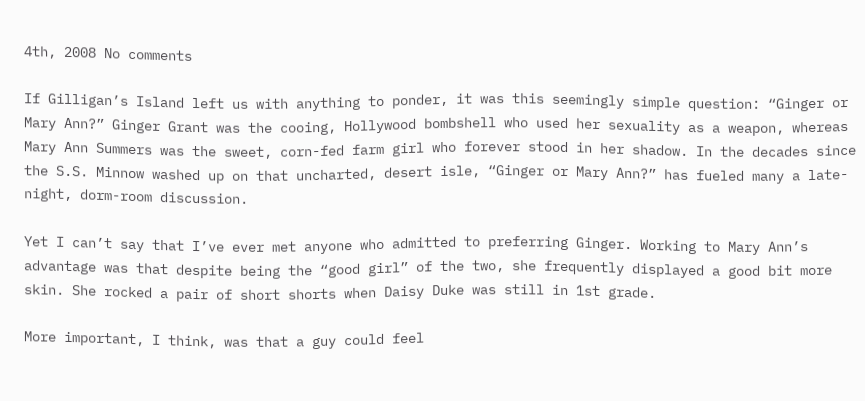4th, 2008 No comments

If Gilligan’s Island left us with anything to ponder, it was this seemingly simple question: “Ginger or Mary Ann?” Ginger Grant was the cooing, Hollywood bombshell who used her sexuality as a weapon, whereas Mary Ann Summers was the sweet, corn-fed farm girl who forever stood in her shadow. In the decades since the S.S. Minnow washed up on that uncharted, desert isle, “Ginger or Mary Ann?” has fueled many a late-night, dorm-room discussion.

Yet I can’t say that I’ve ever met anyone who admitted to preferring Ginger. Working to Mary Ann’s advantage was that despite being the “good girl” of the two, she frequently displayed a good bit more skin. She rocked a pair of short shorts when Daisy Duke was still in 1st grade.

More important, I think, was that a guy could feel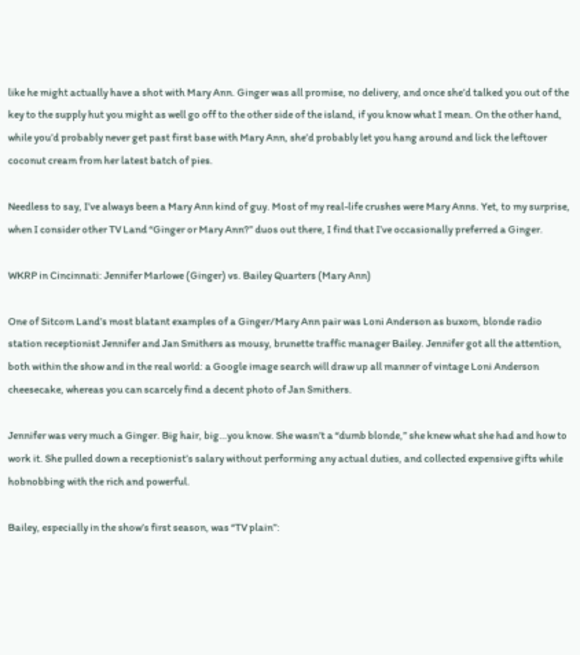like he might actually have a shot with Mary Ann. Ginger was all promise, no delivery, and once she’d talked you out of the key to the supply hut you might as well go off to the other side of the island, if you know what I mean. On the other hand, while you’d probably never get past first base with Mary Ann, she’d probably let you hang around and lick the leftover coconut cream from her latest batch of pies.

Needless to say, I’ve always been a Mary Ann kind of guy. Most of my real-life crushes were Mary Anns. Yet, to my surprise, when I consider other TV Land “Ginger or Mary Ann?” duos out there, I find that I’ve occasionally preferred a Ginger.

WKRP in Cincinnati: Jennifer Marlowe (Ginger) vs. Bailey Quarters (Mary Ann)

One of Sitcom Land’s most blatant examples of a Ginger/Mary Ann pair was Loni Anderson as buxom, blonde radio station receptionist Jennifer and Jan Smithers as mousy, brunette traffic manager Bailey. Jennifer got all the attention, both within the show and in the real world: a Google image search will draw up all manner of vintage Loni Anderson cheesecake, whereas you can scarcely find a decent photo of Jan Smithers.

Jennifer was very much a Ginger. Big hair, big…you know. She wasn’t a “dumb blonde,” she knew what she had and how to work it. She pulled down a receptionist’s salary without performing any actual duties, and collected expensive gifts while hobnobbing with the rich and powerful.

Bailey, especially in the show’s first season, was “TV plain”: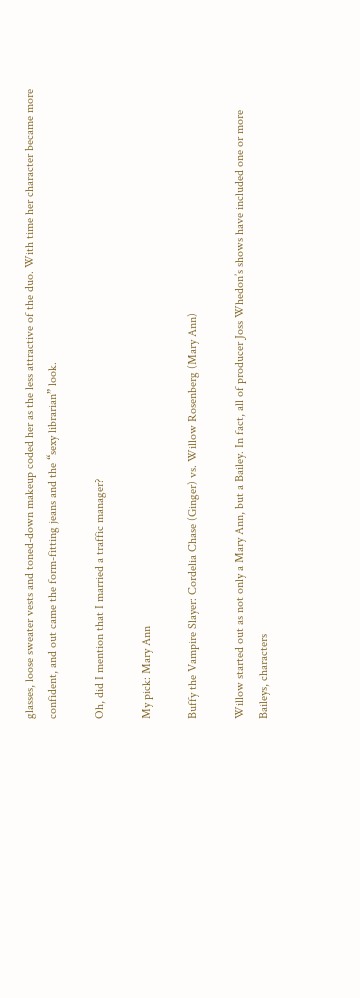glasses, loose sweater vests and toned-down makeup coded her as the less attractive of the duo. With time her character became more confident, and out came the form-fitting jeans and the “sexy librarian” look.

Oh, did I mention that I married a traffic manager?

My pick: Mary Ann

Buffy the Vampire Slayer: Cordelia Chase (Ginger) vs. Willow Rosenberg (Mary Ann)

Willow started out as not only a Mary Ann, but a Bailey. In fact, all of producer Joss Whedon’s shows have included one or more Baileys, characters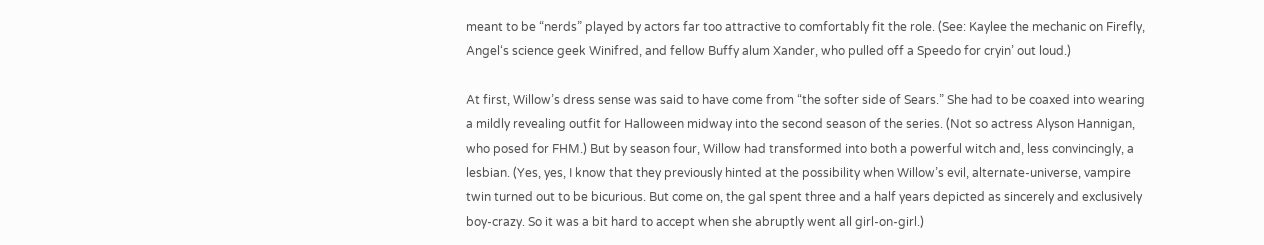meant to be “nerds” played by actors far too attractive to comfortably fit the role. (See: Kaylee the mechanic on Firefly, Angel‘s science geek Winifred, and fellow Buffy alum Xander, who pulled off a Speedo for cryin’ out loud.)

At first, Willow’s dress sense was said to have come from “the softer side of Sears.” She had to be coaxed into wearing a mildly revealing outfit for Halloween midway into the second season of the series. (Not so actress Alyson Hannigan, who posed for FHM.) But by season four, Willow had transformed into both a powerful witch and, less convincingly, a lesbian. (Yes, yes, I know that they previously hinted at the possibility when Willow’s evil, alternate-universe, vampire twin turned out to be bicurious. But come on, the gal spent three and a half years depicted as sincerely and exclusively boy-crazy. So it was a bit hard to accept when she abruptly went all girl-on-girl.)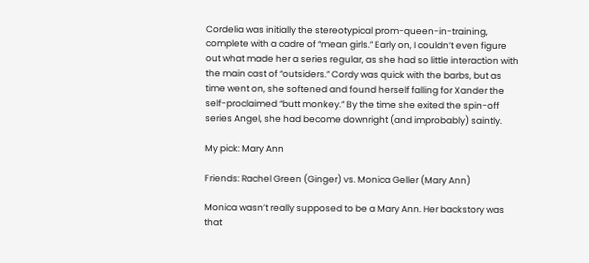Cordelia was initially the stereotypical prom-queen-in-training, complete with a cadre of “mean girls.” Early on, I couldn’t even figure out what made her a series regular, as she had so little interaction with the main cast of “outsiders.” Cordy was quick with the barbs, but as time went on, she softened and found herself falling for Xander the self-proclaimed “butt monkey.” By the time she exited the spin-off series Angel, she had become downright (and improbably) saintly.

My pick: Mary Ann

Friends: Rachel Green (Ginger) vs. Monica Geller (Mary Ann)

Monica wasn’t really supposed to be a Mary Ann. Her backstory was that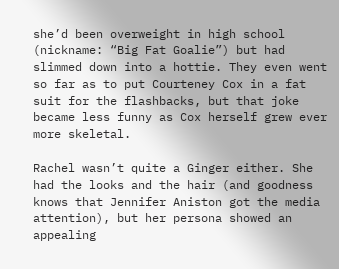she’d been overweight in high school (nickname: “Big Fat Goalie”) but had slimmed down into a hottie. They even went so far as to put Courteney Cox in a fat suit for the flashbacks, but that joke became less funny as Cox herself grew ever more skeletal.

Rachel wasn’t quite a Ginger either. She had the looks and the hair (and goodness knows that Jennifer Aniston got the media attention), but her persona showed an appealing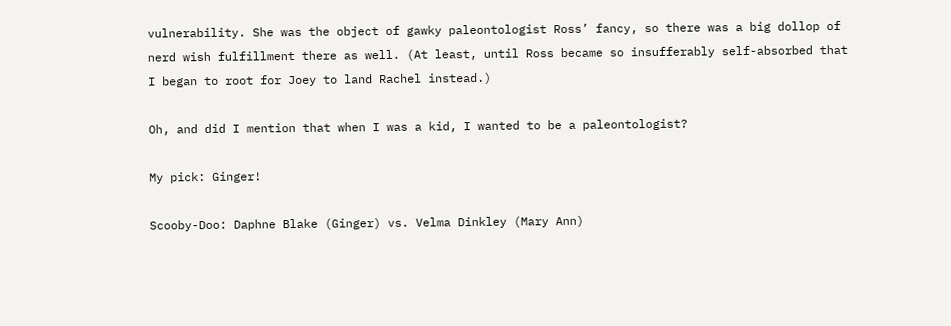vulnerability. She was the object of gawky paleontologist Ross’ fancy, so there was a big dollop of nerd wish fulfillment there as well. (At least, until Ross became so insufferably self-absorbed that I began to root for Joey to land Rachel instead.)

Oh, and did I mention that when I was a kid, I wanted to be a paleontologist?

My pick: Ginger!

Scooby-Doo: Daphne Blake (Ginger) vs. Velma Dinkley (Mary Ann)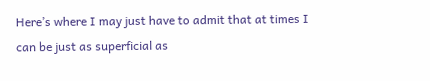Here’s where I may just have to admit that at times I can be just as superficial as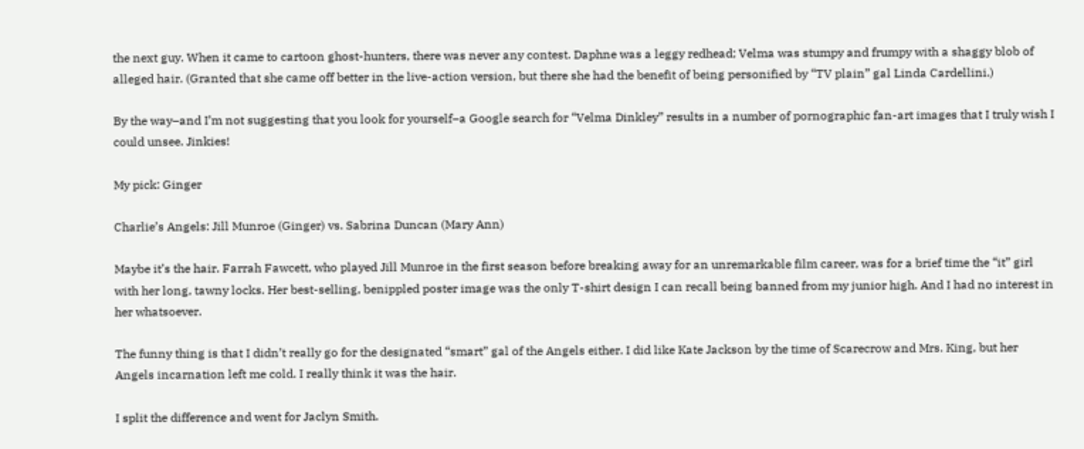the next guy. When it came to cartoon ghost-hunters, there was never any contest. Daphne was a leggy redhead; Velma was stumpy and frumpy with a shaggy blob of alleged hair. (Granted that she came off better in the live-action version, but there she had the benefit of being personified by “TV plain” gal Linda Cardellini.)

By the way–and I’m not suggesting that you look for yourself–a Google search for “Velma Dinkley” results in a number of pornographic fan-art images that I truly wish I could unsee. Jinkies!

My pick: Ginger

Charlie’s Angels: Jill Munroe (Ginger) vs. Sabrina Duncan (Mary Ann)

Maybe it’s the hair. Farrah Fawcett, who played Jill Munroe in the first season before breaking away for an unremarkable film career, was for a brief time the “it” girl with her long, tawny locks. Her best-selling, benippled poster image was the only T-shirt design I can recall being banned from my junior high. And I had no interest in her whatsoever.

The funny thing is that I didn’t really go for the designated “smart” gal of the Angels either. I did like Kate Jackson by the time of Scarecrow and Mrs. King, but her Angels incarnation left me cold. I really think it was the hair.

I split the difference and went for Jaclyn Smith.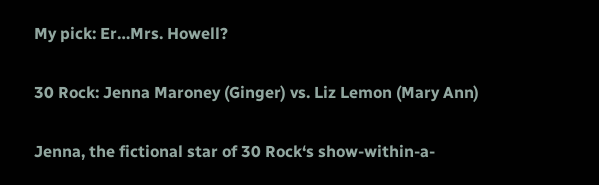My pick: Er…Mrs. Howell?

30 Rock: Jenna Maroney (Ginger) vs. Liz Lemon (Mary Ann)

Jenna, the fictional star of 30 Rock‘s show-within-a-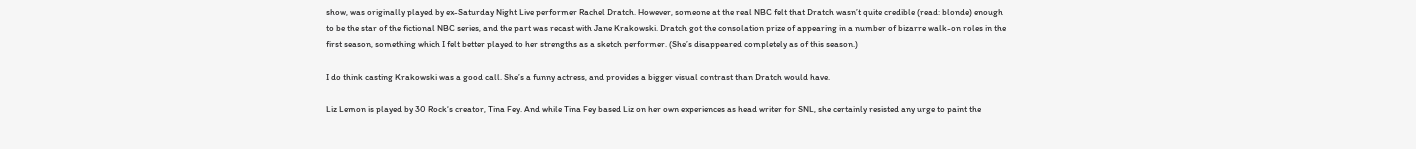show, was originally played by ex-Saturday Night Live performer Rachel Dratch. However, someone at the real NBC felt that Dratch wasn’t quite credible (read: blonde) enough to be the star of the fictional NBC series, and the part was recast with Jane Krakowski. Dratch got the consolation prize of appearing in a number of bizarre walk-on roles in the first season, something which I felt better played to her strengths as a sketch performer. (She’s disappeared completely as of this season.)

I do think casting Krakowski was a good call. She’s a funny actress, and provides a bigger visual contrast than Dratch would have.

Liz Lemon is played by 30 Rock‘s creator, Tina Fey. And while Tina Fey based Liz on her own experiences as head writer for SNL, she certainly resisted any urge to paint the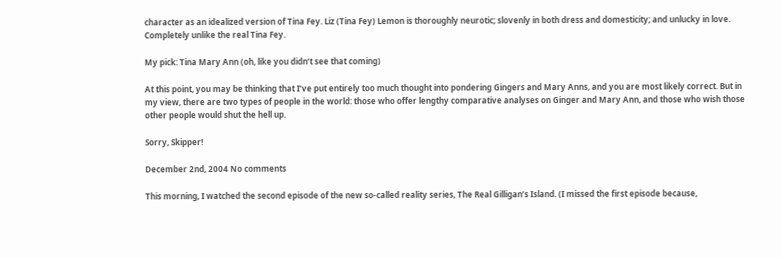character as an idealized version of Tina Fey. Liz (Tina Fey) Lemon is thoroughly neurotic; slovenly in both dress and domesticity; and unlucky in love. Completely unlike the real Tina Fey.

My pick: Tina Mary Ann (oh, like you didn’t see that coming)

At this point, you may be thinking that I’ve put entirely too much thought into pondering Gingers and Mary Anns, and you are most likely correct. But in my view, there are two types of people in the world: those who offer lengthy comparative analyses on Ginger and Mary Ann, and those who wish those other people would shut the hell up.

Sorry, Skipper!

December 2nd, 2004 No comments

This morning, I watched the second episode of the new so-called reality series, The Real Gilligan’s Island. (I missed the first episode because,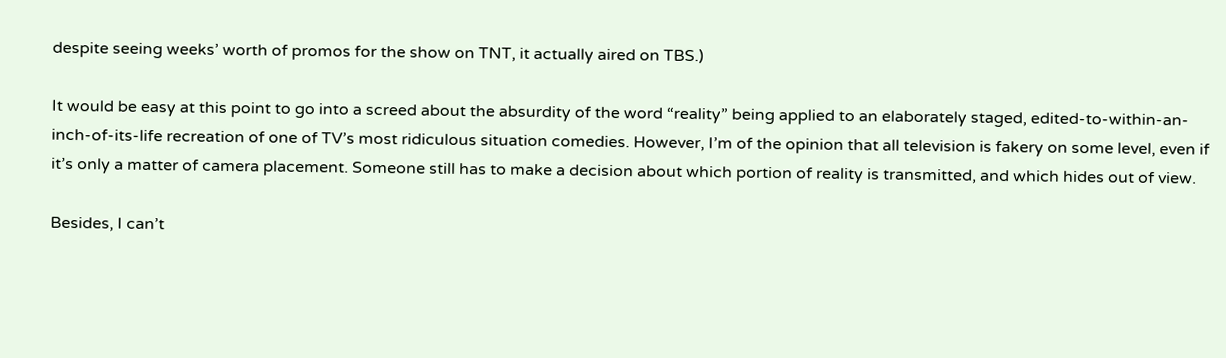despite seeing weeks’ worth of promos for the show on TNT, it actually aired on TBS.)

It would be easy at this point to go into a screed about the absurdity of the word “reality” being applied to an elaborately staged, edited-to-within-an-inch-of-its-life recreation of one of TV’s most ridiculous situation comedies. However, I’m of the opinion that all television is fakery on some level, even if it’s only a matter of camera placement. Someone still has to make a decision about which portion of reality is transmitted, and which hides out of view.

Besides, I can’t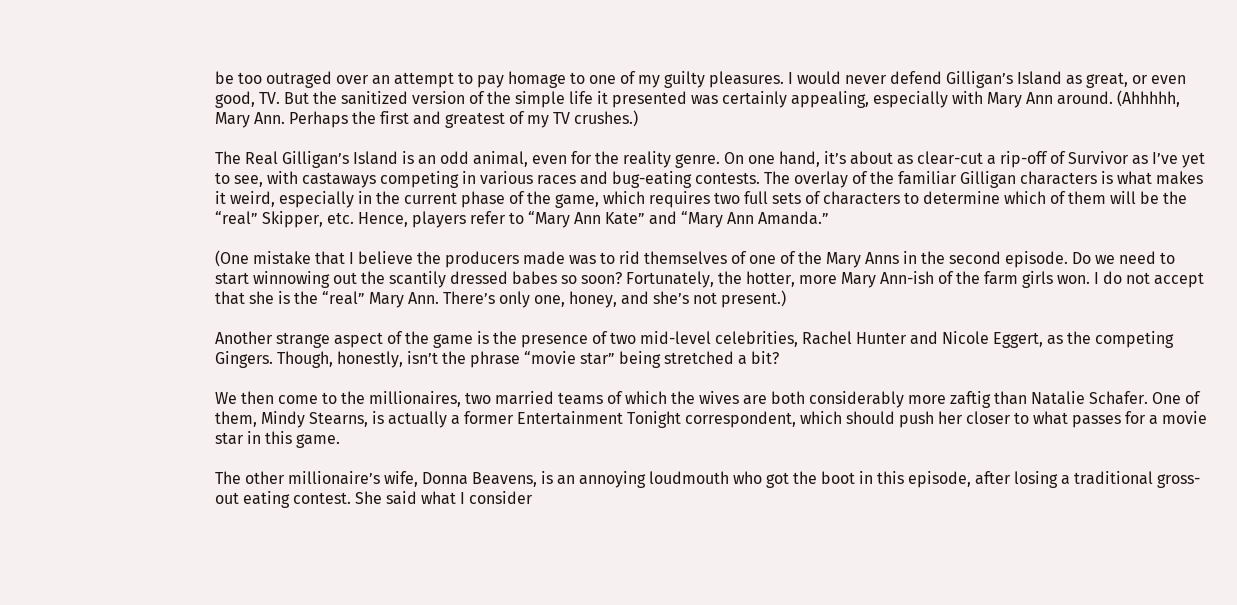be too outraged over an attempt to pay homage to one of my guilty pleasures. I would never defend Gilligan’s Island as great, or even good, TV. But the sanitized version of the simple life it presented was certainly appealing, especially with Mary Ann around. (Ahhhhh, Mary Ann. Perhaps the first and greatest of my TV crushes.)

The Real Gilligan’s Island is an odd animal, even for the reality genre. On one hand, it’s about as clear-cut a rip-off of Survivor as I’ve yet to see, with castaways competing in various races and bug-eating contests. The overlay of the familiar Gilligan characters is what makes it weird, especially in the current phase of the game, which requires two full sets of characters to determine which of them will be the “real” Skipper, etc. Hence, players refer to “Mary Ann Kate” and “Mary Ann Amanda.”

(One mistake that I believe the producers made was to rid themselves of one of the Mary Anns in the second episode. Do we need to start winnowing out the scantily dressed babes so soon? Fortunately, the hotter, more Mary Ann-ish of the farm girls won. I do not accept that she is the “real” Mary Ann. There’s only one, honey, and she’s not present.)

Another strange aspect of the game is the presence of two mid-level celebrities, Rachel Hunter and Nicole Eggert, as the competing Gingers. Though, honestly, isn’t the phrase “movie star” being stretched a bit?

We then come to the millionaires, two married teams of which the wives are both considerably more zaftig than Natalie Schafer. One of them, Mindy Stearns, is actually a former Entertainment Tonight correspondent, which should push her closer to what passes for a movie star in this game.

The other millionaire’s wife, Donna Beavens, is an annoying loudmouth who got the boot in this episode, after losing a traditional gross-out eating contest. She said what I consider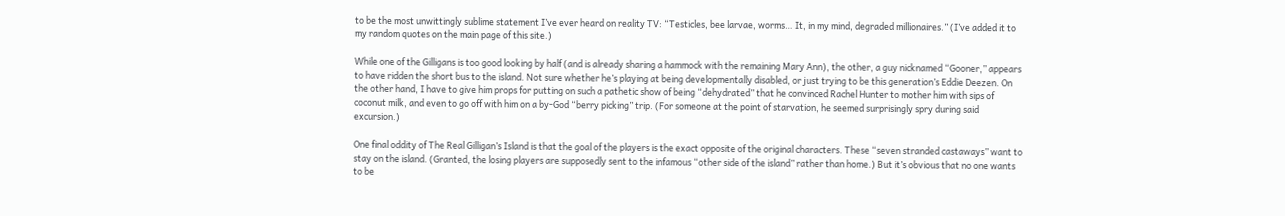to be the most unwittingly sublime statement I’ve ever heard on reality TV: “Testicles, bee larvae, worms… It, in my mind, degraded millionaires.” (I’ve added it to my random quotes on the main page of this site.)

While one of the Gilligans is too good looking by half (and is already sharing a hammock with the remaining Mary Ann), the other, a guy nicknamed “Gooner,” appears to have ridden the short bus to the island. Not sure whether he’s playing at being developmentally disabled, or just trying to be this generation’s Eddie Deezen. On the other hand, I have to give him props for putting on such a pathetic show of being “dehydrated” that he convinced Rachel Hunter to mother him with sips of coconut milk, and even to go off with him on a by-God “berry picking” trip. (For someone at the point of starvation, he seemed surprisingly spry during said excursion.)

One final oddity of The Real Gilligan’s Island is that the goal of the players is the exact opposite of the original characters. These “seven stranded castaways” want to stay on the island. (Granted, the losing players are supposedly sent to the infamous “other side of the island” rather than home.) But it’s obvious that no one wants to be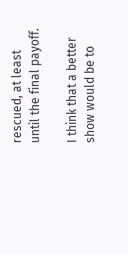rescued, at least until the final payoff.

I think that a better show would be to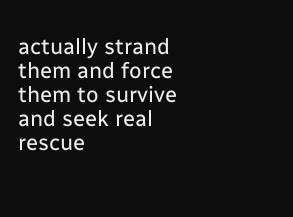actually strand them and force them to survive and seek real rescue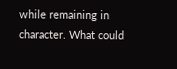while remaining in character. What could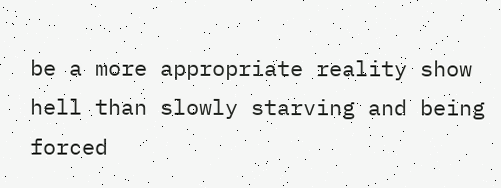be a more appropriate reality show hell than slowly starving and being forced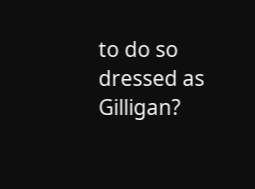to do so dressed as Gilligan?